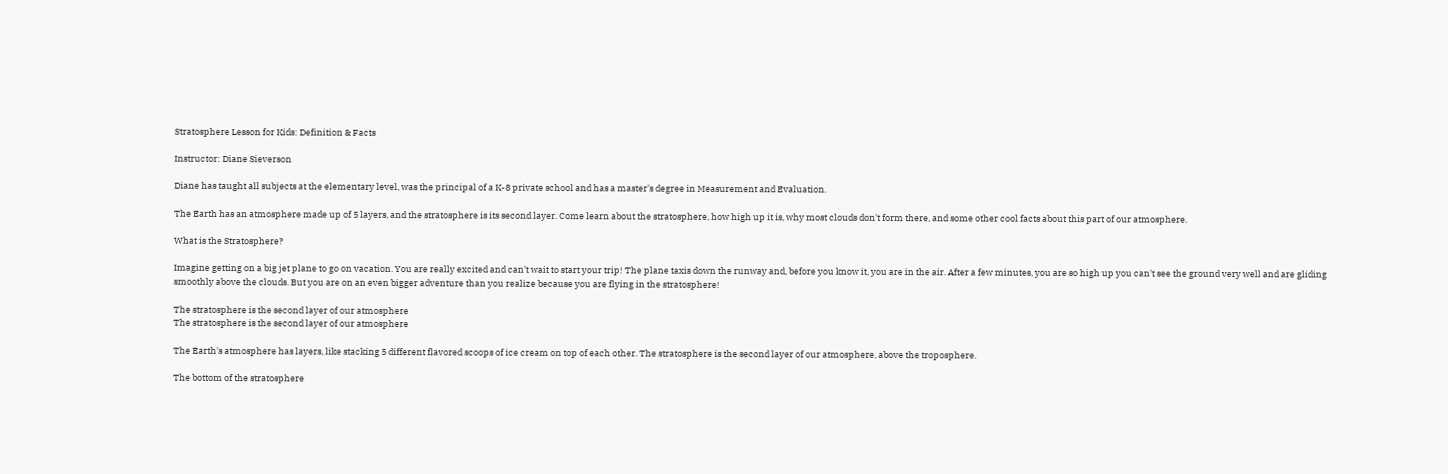Stratosphere Lesson for Kids: Definition & Facts

Instructor: Diane Sieverson

Diane has taught all subjects at the elementary level, was the principal of a K-8 private school and has a master's degree in Measurement and Evaluation.

The Earth has an atmosphere made up of 5 layers, and the stratosphere is its second layer. Come learn about the stratosphere, how high up it is, why most clouds don't form there, and some other cool facts about this part of our atmosphere.

What is the Stratosphere?

Imagine getting on a big jet plane to go on vacation. You are really excited and can't wait to start your trip! The plane taxis down the runway and, before you know it, you are in the air. After a few minutes, you are so high up you can't see the ground very well and are gliding smoothly above the clouds. But you are on an even bigger adventure than you realize because you are flying in the stratosphere!

The stratosphere is the second layer of our atmosphere
The stratosphere is the second layer of our atmosphere

The Earth's atmosphere has layers, like stacking 5 different flavored scoops of ice cream on top of each other. The stratosphere is the second layer of our atmosphere, above the troposphere.

The bottom of the stratosphere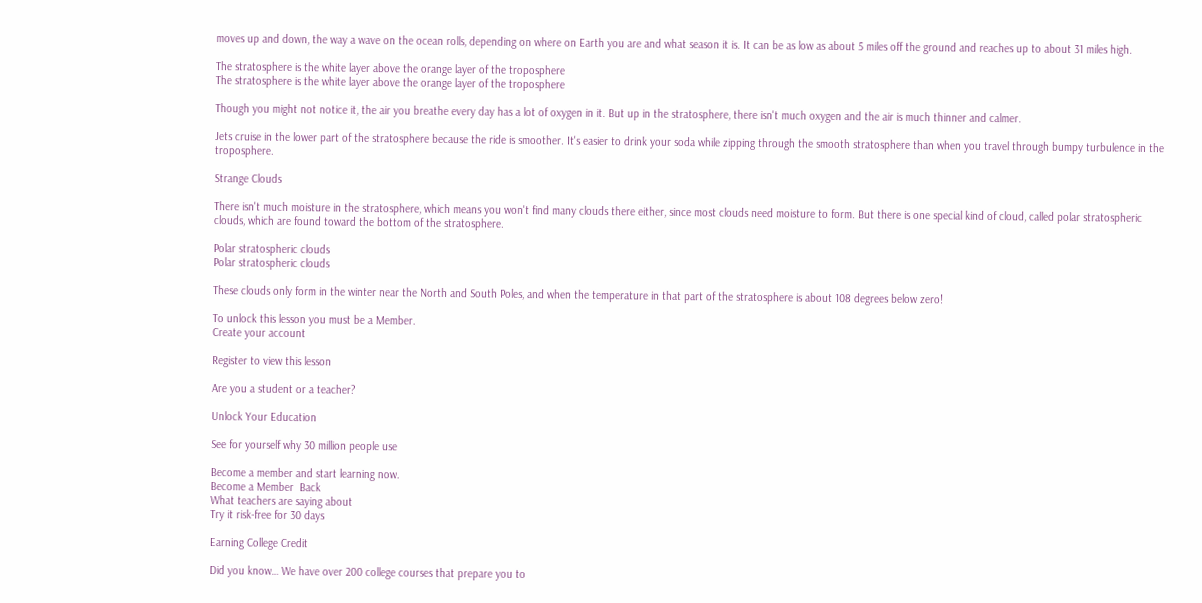moves up and down, the way a wave on the ocean rolls, depending on where on Earth you are and what season it is. It can be as low as about 5 miles off the ground and reaches up to about 31 miles high.

The stratosphere is the white layer above the orange layer of the troposphere
The stratosphere is the white layer above the orange layer of the troposphere

Though you might not notice it, the air you breathe every day has a lot of oxygen in it. But up in the stratosphere, there isn't much oxygen and the air is much thinner and calmer.

Jets cruise in the lower part of the stratosphere because the ride is smoother. It's easier to drink your soda while zipping through the smooth stratosphere than when you travel through bumpy turbulence in the troposphere.

Strange Clouds

There isn't much moisture in the stratosphere, which means you won't find many clouds there either, since most clouds need moisture to form. But there is one special kind of cloud, called polar stratospheric clouds, which are found toward the bottom of the stratosphere.

Polar stratospheric clouds
Polar stratospheric clouds

These clouds only form in the winter near the North and South Poles, and when the temperature in that part of the stratosphere is about 108 degrees below zero!

To unlock this lesson you must be a Member.
Create your account

Register to view this lesson

Are you a student or a teacher?

Unlock Your Education

See for yourself why 30 million people use

Become a member and start learning now.
Become a Member  Back
What teachers are saying about
Try it risk-free for 30 days

Earning College Credit

Did you know… We have over 200 college courses that prepare you to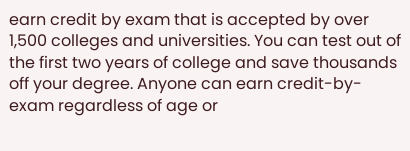earn credit by exam that is accepted by over 1,500 colleges and universities. You can test out of the first two years of college and save thousands off your degree. Anyone can earn credit-by-exam regardless of age or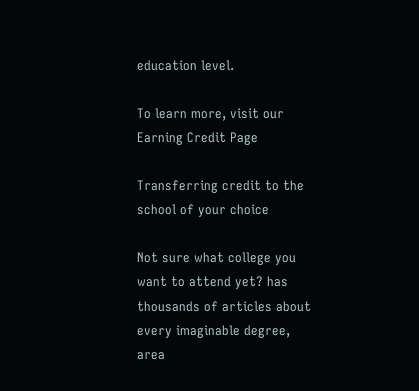education level.

To learn more, visit our Earning Credit Page

Transferring credit to the school of your choice

Not sure what college you want to attend yet? has thousands of articles about every imaginable degree, area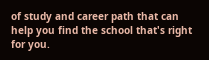of study and career path that can help you find the school that's right for you.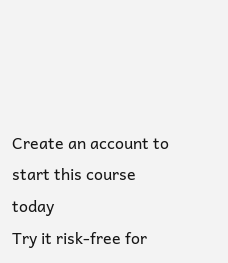Create an account to start this course today
Try it risk-free for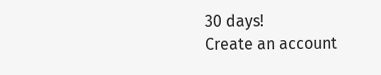30 days!
Create an account